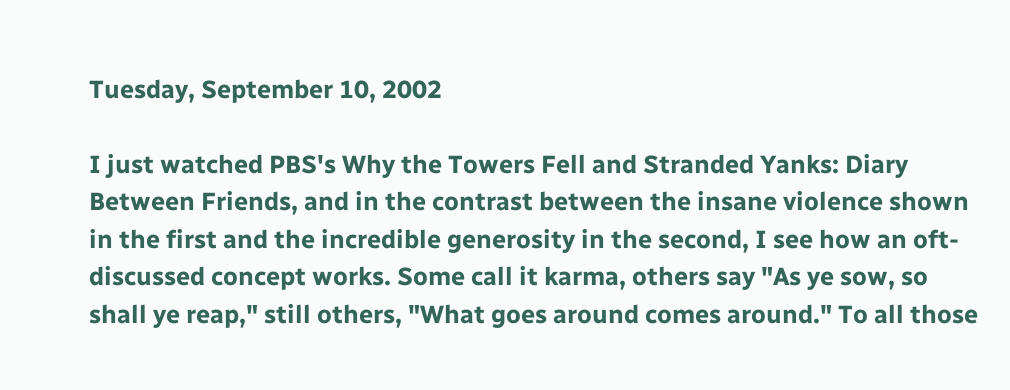Tuesday, September 10, 2002

I just watched PBS's Why the Towers Fell and Stranded Yanks: Diary Between Friends, and in the contrast between the insane violence shown in the first and the incredible generosity in the second, I see how an oft-discussed concept works. Some call it karma, others say "As ye sow, so shall ye reap," still others, "What goes around comes around." To all those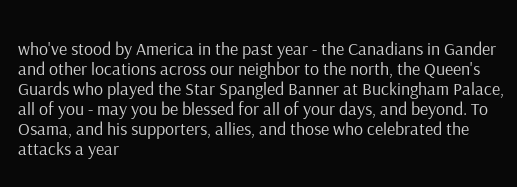who've stood by America in the past year - the Canadians in Gander and other locations across our neighbor to the north, the Queen's Guards who played the Star Spangled Banner at Buckingham Palace, all of you - may you be blessed for all of your days, and beyond. To Osama, and his supporters, allies, and those who celebrated the attacks a year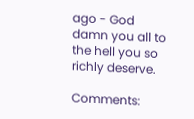ago - God damn you all to the hell you so richly deserve.

Comments: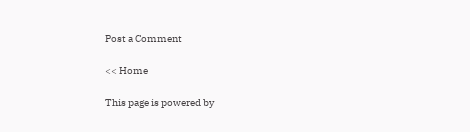Post a Comment

<< Home

This page is powered by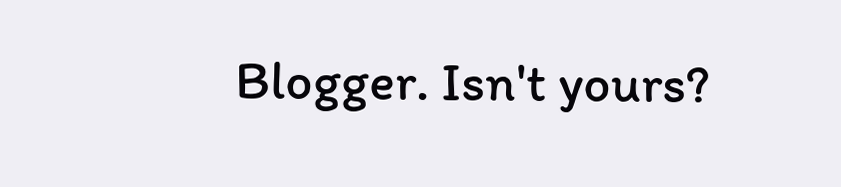Blogger. Isn't yours?